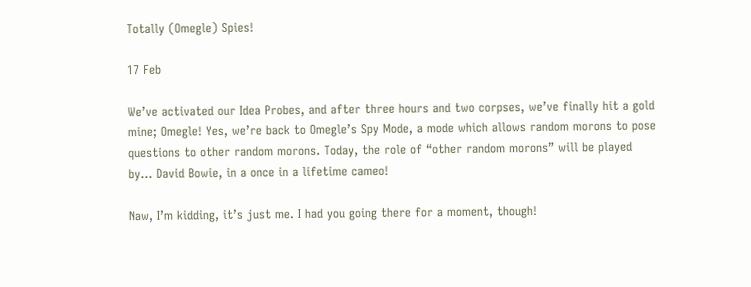Totally (Omegle) Spies!

17 Feb

We’ve activated our Idea Probes, and after three hours and two corpses, we’ve finally hit a gold mine; Omegle! Yes, we’re back to Omegle’s Spy Mode, a mode which allows random morons to pose questions to other random morons. Today, the role of “other random morons” will be played by… David Bowie, in a once in a lifetime cameo!

Naw, I’m kidding, it’s just me. I had you going there for a moment, though!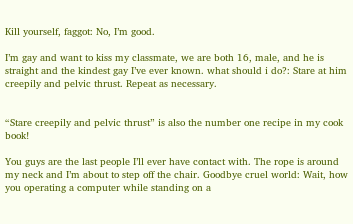Kill yourself, faggot: No, I’m good.

I’m gay and want to kiss my classmate, we are both 16, male, and he is straight and the kindest gay I’ve ever known. what should i do?: Stare at him creepily and pelvic thrust. Repeat as necessary.


“Stare creepily and pelvic thrust” is also the number one recipe in my cook book!

You guys are the last people I’ll ever have contact with. The rope is around my neck and I’m about to step off the chair. Goodbye cruel world: Wait, how you operating a computer while standing on a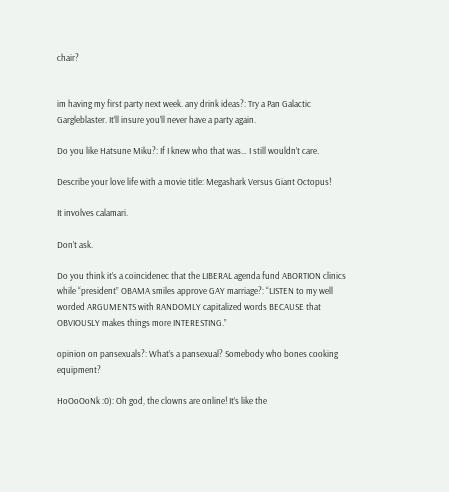chair?


im having my first party next week. any drink ideas?: Try a Pan Galactic Gargleblaster. It’ll insure you’ll never have a party again.

Do you like Hatsune Miku?: If I knew who that was… I still wouldn’t care.

Describe your love life with a movie title: Megashark Versus Giant Octopus!

It involves calamari.

Don’t ask.

Do you think it’s a coincidenec that the LIBERAL agenda fund ABORTION clinics while “president” OBAMA smiles approve GAY marriage?: “LISTEN to my well worded ARGUMENTS with RANDOMLY capitalized words BECAUSE that OBVIOUSLY makes things more INTERESTING.”

opinion on pansexuals?: What’s a pansexual? Somebody who bones cooking equipment?

HoOoOoNk :0): Oh god, the clowns are online! It’s like the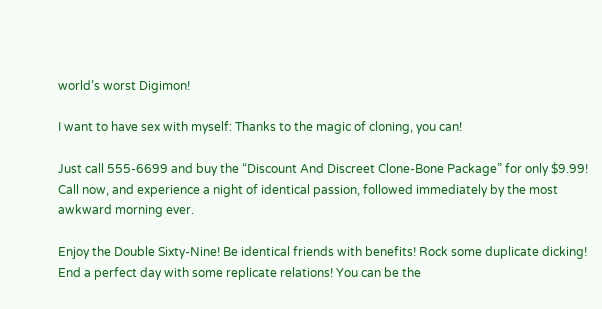world’s worst Digimon!

I want to have sex with myself: Thanks to the magic of cloning, you can!

Just call 555-6699 and buy the “Discount And Discreet Clone-Bone Package” for only $9.99! Call now, and experience a night of identical passion, followed immediately by the most awkward morning ever.

Enjoy the Double Sixty-Nine! Be identical friends with benefits! Rock some duplicate dicking! End a perfect day with some replicate relations! You can be the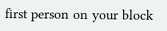first person on your block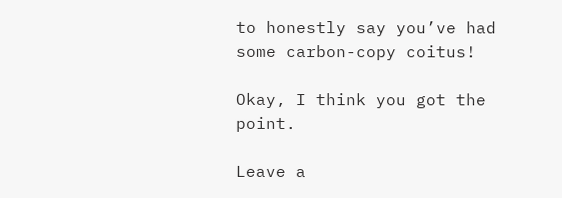to honestly say you’ve had some carbon-copy coitus!

Okay, I think you got the point.

Leave a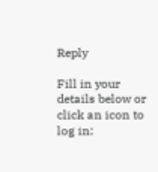Reply

Fill in your details below or click an icon to log in: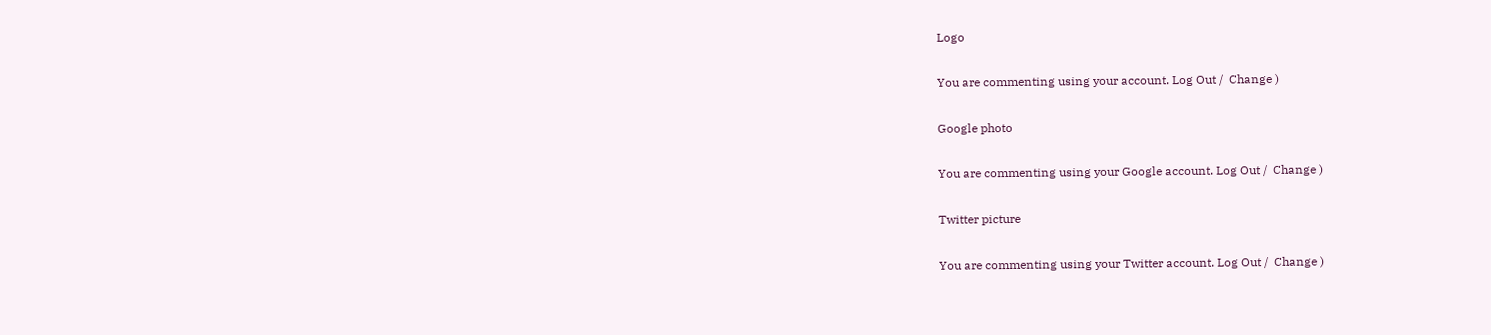Logo

You are commenting using your account. Log Out /  Change )

Google photo

You are commenting using your Google account. Log Out /  Change )

Twitter picture

You are commenting using your Twitter account. Log Out /  Change )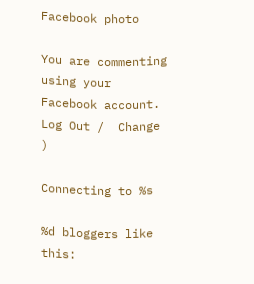Facebook photo

You are commenting using your Facebook account. Log Out /  Change )

Connecting to %s

%d bloggers like this: